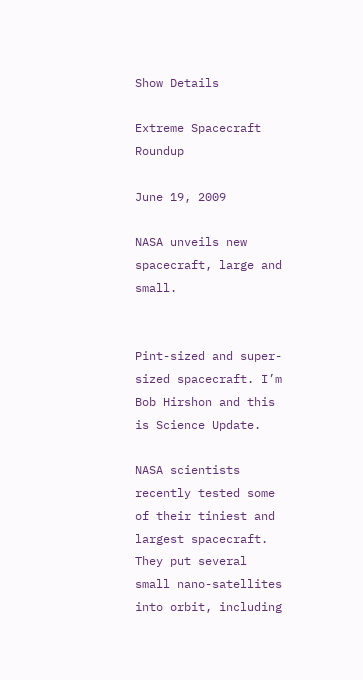Show Details

Extreme Spacecraft Roundup

June 19, 2009

NASA unveils new spacecraft, large and small.


Pint-sized and super-sized spacecraft. I’m Bob Hirshon and this is Science Update.

NASA scientists recently tested some of their tiniest and largest spacecraft. They put several small nano-satellites into orbit, including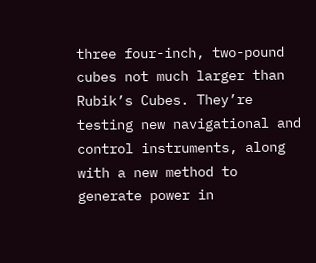three four-inch, two-pound cubes not much larger than Rubik’s Cubes. They’re testing new navigational and control instruments, along with a new method to generate power in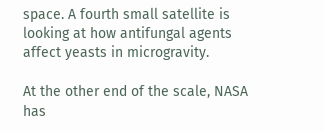space. A fourth small satellite is looking at how antifungal agents affect yeasts in microgravity.

At the other end of the scale, NASA has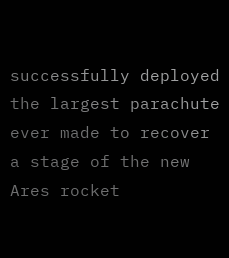successfully deployed the largest parachute ever made to recover a stage of the new Ares rocket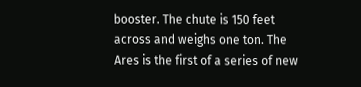booster. The chute is 150 feet across and weighs one ton. The Ares is the first of a series of new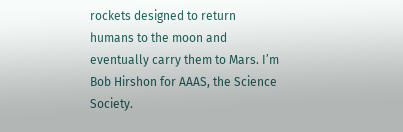rockets designed to return humans to the moon and eventually carry them to Mars. I’m Bob Hirshon for AAAS, the Science Society.